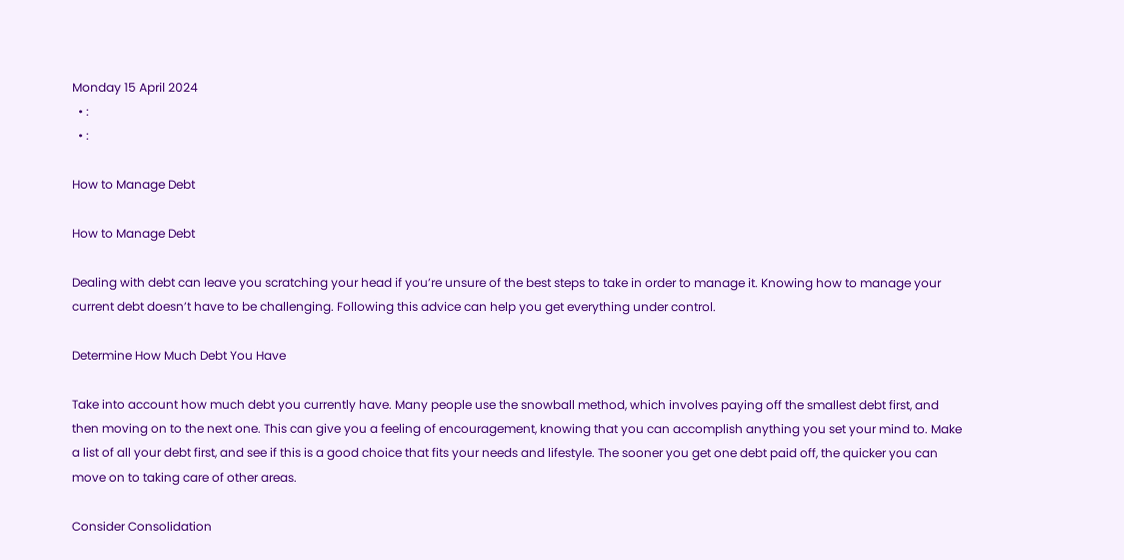Monday 15 April 2024
  • :
  • :

How to Manage Debt

How to Manage Debt

Dealing with debt can leave you scratching your head if you’re unsure of the best steps to take in order to manage it. Knowing how to manage your current debt doesn’t have to be challenging. Following this advice can help you get everything under control.

Determine How Much Debt You Have

Take into account how much debt you currently have. Many people use the snowball method, which involves paying off the smallest debt first, and then moving on to the next one. This can give you a feeling of encouragement, knowing that you can accomplish anything you set your mind to. Make a list of all your debt first, and see if this is a good choice that fits your needs and lifestyle. The sooner you get one debt paid off, the quicker you can move on to taking care of other areas.

Consider Consolidation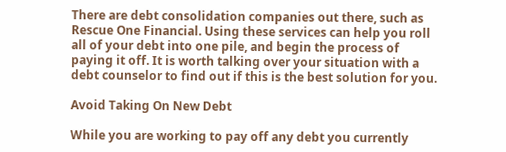There are debt consolidation companies out there, such as Rescue One Financial. Using these services can help you roll all of your debt into one pile, and begin the process of paying it off. It is worth talking over your situation with a debt counselor to find out if this is the best solution for you.

Avoid Taking On New Debt

While you are working to pay off any debt you currently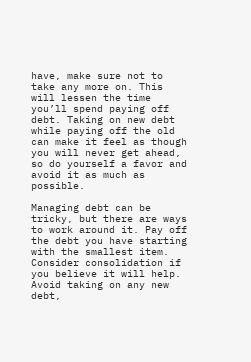have, make sure not to take any more on. This will lessen the time you’ll spend paying off debt. Taking on new debt while paying off the old can make it feel as though you will never get ahead, so do yourself a favor and avoid it as much as possible.

Managing debt can be tricky, but there are ways to work around it. Pay off the debt you have starting with the smallest item. Consider consolidation if you believe it will help. Avoid taking on any new debt,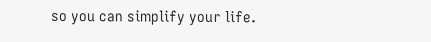so you can simplify your life.